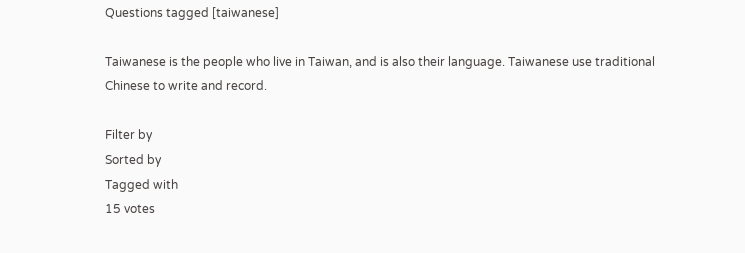Questions tagged [taiwanese]

Taiwanese is the people who live in Taiwan, and is also their language. Taiwanese use traditional Chinese to write and record.

Filter by
Sorted by
Tagged with
15 votes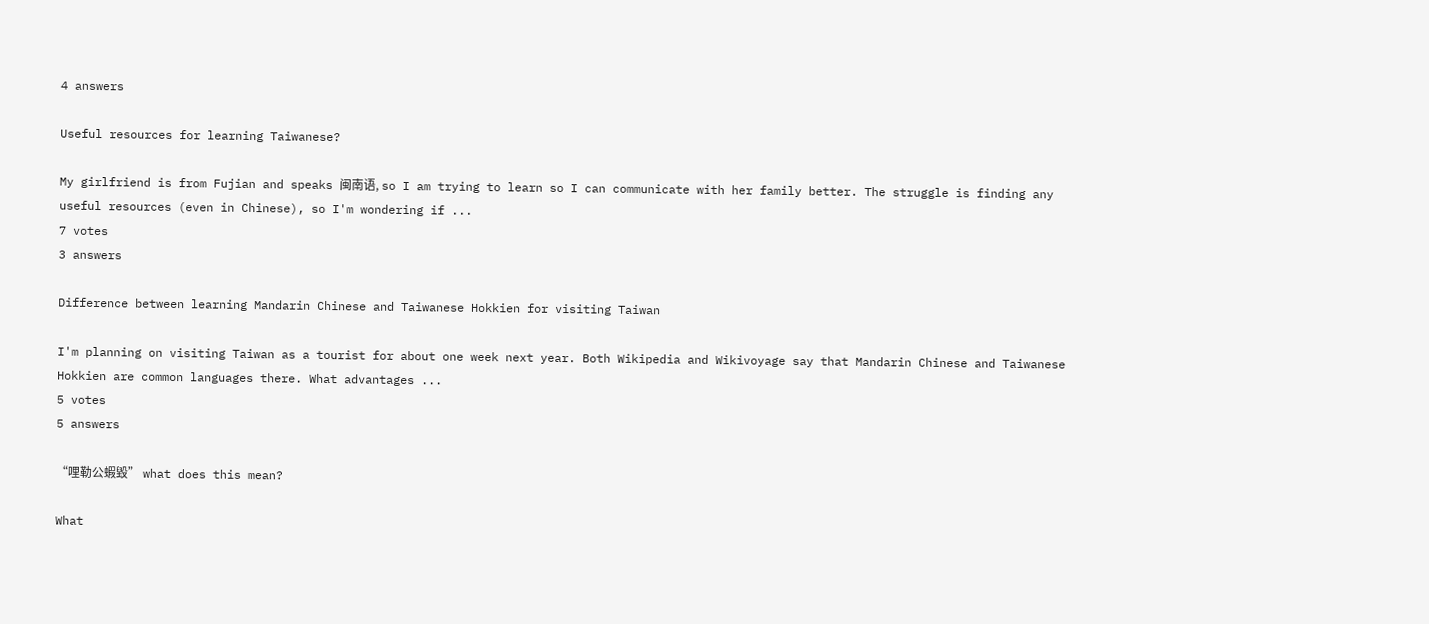4 answers

Useful resources for learning Taiwanese?

My girlfriend is from Fujian and speaks 闽南语, so I am trying to learn so I can communicate with her family better. The struggle is finding any useful resources (even in Chinese), so I'm wondering if ...
7 votes
3 answers

Difference between learning Mandarin Chinese and Taiwanese Hokkien for visiting Taiwan

I'm planning on visiting Taiwan as a tourist for about one week next year. Both Wikipedia and Wikivoyage say that Mandarin Chinese and Taiwanese Hokkien are common languages there. What advantages ...
5 votes
5 answers

“哩勒公蝦毀” what does this mean?

What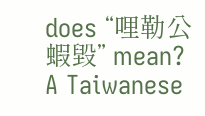does “哩勒公蝦毀” mean? A Taiwanese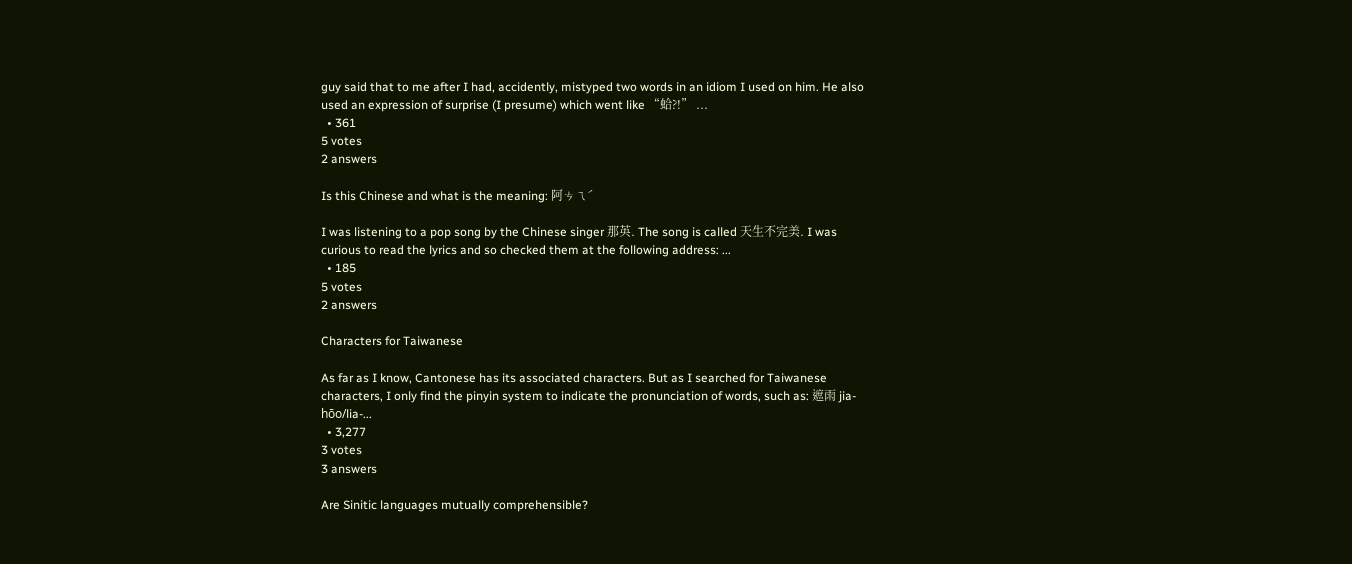guy said that to me after I had, accidently, mistyped two words in an idiom I used on him. He also used an expression of surprise (I presume) which went like “蛤?!” ...
  • 361
5 votes
2 answers

Is this Chinese and what is the meaning: 阿ㄘㄟˊ

I was listening to a pop song by the Chinese singer 那英. The song is called 天生不完美. I was curious to read the lyrics and so checked them at the following address: ...
  • 185
5 votes
2 answers

Characters for Taiwanese

As far as I know, Cantonese has its associated characters. But as I searched for Taiwanese characters, I only find the pinyin system to indicate the pronunciation of words, such as: 遮雨 jia-hōo/lia-...
  • 3,277
3 votes
3 answers

Are Sinitic languages mutually comprehensible?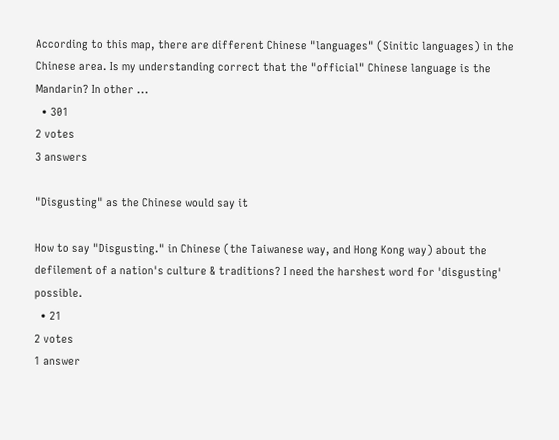According to this map, there are different Chinese "languages" (Sinitic languages) in the Chinese area. Is my understanding correct that the "official" Chinese language is the Mandarin? In other ...
  • 301
2 votes
3 answers

"Disgusting" as the Chinese would say it

How to say "Disgusting." in Chinese (the Taiwanese way, and Hong Kong way) about the defilement of a nation's culture & traditions? I need the harshest word for 'disgusting' possible.
  • 21
2 votes
1 answer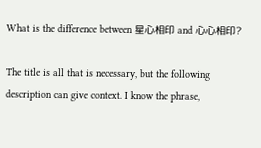What is the difference between 星心相印 and 心心相印?

The title is all that is necessary, but the following description can give context. I know the phrase,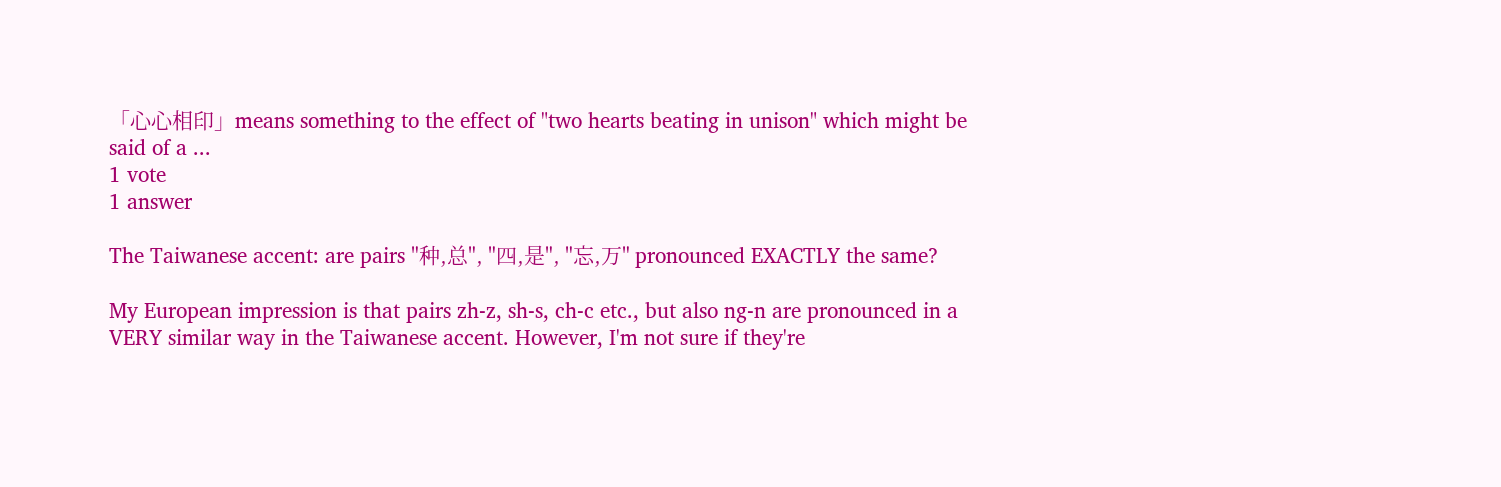「心心相印」means something to the effect of "two hearts beating in unison" which might be said of a ...
1 vote
1 answer

The Taiwanese accent: are pairs "种,总", "四,是", "忘,万" pronounced EXACTLY the same?

My European impression is that pairs zh-z, sh-s, ch-c etc., but also ng-n are pronounced in a VERY similar way in the Taiwanese accent. However, I'm not sure if they're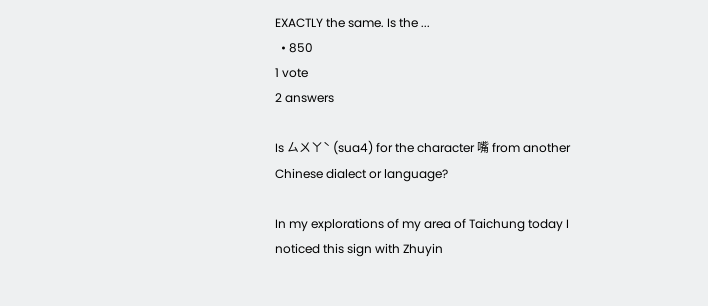EXACTLY the same. Is the ...
  • 850
1 vote
2 answers

Is ㄙㄨㄚˋ (sua4) for the character 嘴 from another Chinese dialect or language?

In my explorations of my area of Taichung today I noticed this sign with Zhuyin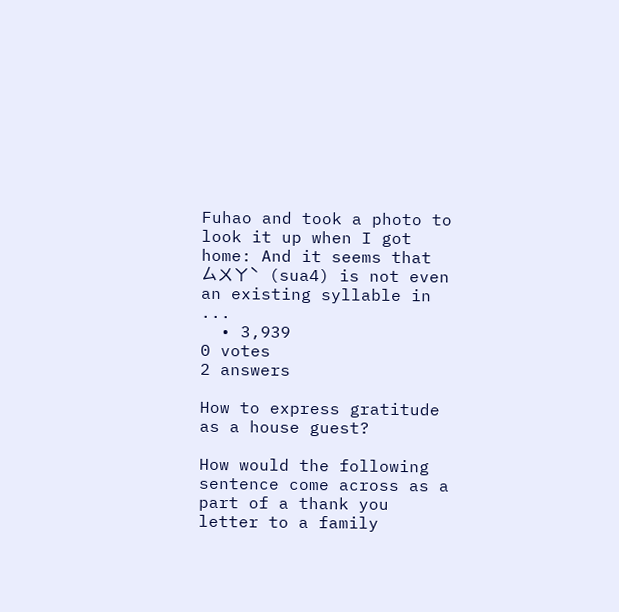Fuhao and took a photo to look it up when I got home: And it seems that ㄙㄨㄚˋ (sua4) is not even an existing syllable in ...
  • 3,939
0 votes
2 answers

How to express gratitude as a house guest?

How would the following sentence come across as a part of a thank you letter to a family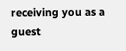receiving you as a guest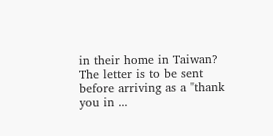in their home in Taiwan? The letter is to be sent before arriving as a "thank you in ...